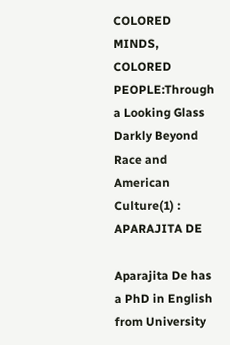COLORED MINDS, COLORED PEOPLE:Through a Looking Glass Darkly Beyond Race and American Culture(1) : APARAJITA DE

Aparajita De has a PhD in English from University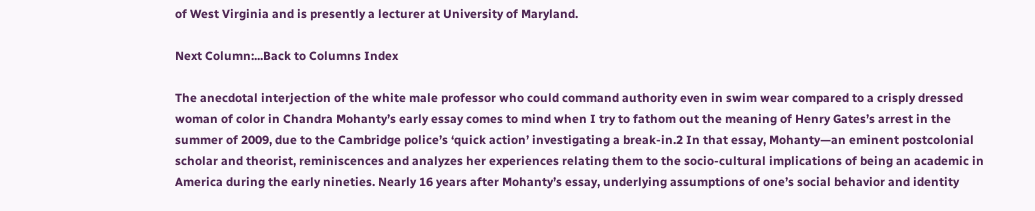of West Virginia and is presently a lecturer at University of Maryland.

Next Column:...Back to Columns Index

The anecdotal interjection of the white male professor who could command authority even in swim wear compared to a crisply dressed woman of color in Chandra Mohanty’s early essay comes to mind when I try to fathom out the meaning of Henry Gates’s arrest in the summer of 2009, due to the Cambridge police’s ‘quick action’ investigating a break-in.2 In that essay, Mohanty—an eminent postcolonial scholar and theorist, reminiscences and analyzes her experiences relating them to the socio-cultural implications of being an academic in America during the early nineties. Nearly 16 years after Mohanty’s essay, underlying assumptions of one’s social behavior and identity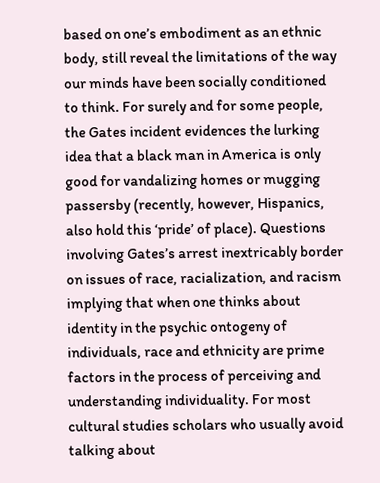based on one’s embodiment as an ethnic body, still reveal the limitations of the way our minds have been socially conditioned to think. For surely and for some people, the Gates incident evidences the lurking idea that a black man in America is only good for vandalizing homes or mugging passersby (recently, however, Hispanics, also hold this ‘pride’ of place). Questions involving Gates’s arrest inextricably border on issues of race, racialization, and racism implying that when one thinks about identity in the psychic ontogeny of individuals, race and ethnicity are prime factors in the process of perceiving and understanding individuality. For most cultural studies scholars who usually avoid talking about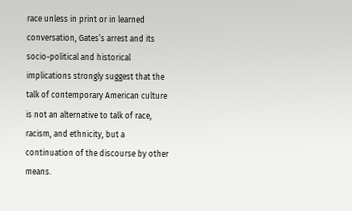race unless in print or in learned conversation, Gates’s arrest and its socio-political and historical implications strongly suggest that the talk of contemporary American culture is not an alternative to talk of race, racism, and ethnicity, but a continuation of the discourse by other means.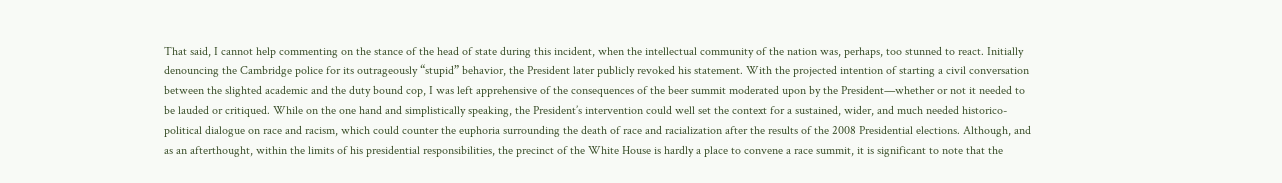That said, I cannot help commenting on the stance of the head of state during this incident, when the intellectual community of the nation was, perhaps, too stunned to react. Initially denouncing the Cambridge police for its outrageously “stupid” behavior, the President later publicly revoked his statement. With the projected intention of starting a civil conversation between the slighted academic and the duty bound cop, I was left apprehensive of the consequences of the beer summit moderated upon by the President—whether or not it needed to be lauded or critiqued. While on the one hand and simplistically speaking, the President’s intervention could well set the context for a sustained, wider, and much needed historico-political dialogue on race and racism, which could counter the euphoria surrounding the death of race and racialization after the results of the 2008 Presidential elections. Although, and as an afterthought, within the limits of his presidential responsibilities, the precinct of the White House is hardly a place to convene a race summit, it is significant to note that the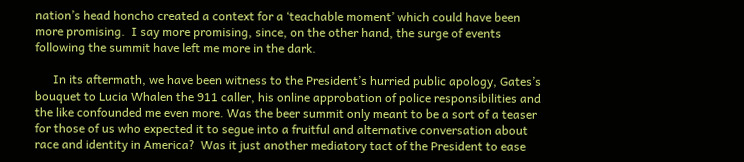nation’s head honcho created a context for a ‘teachable moment’ which could have been more promising.  I say more promising, since, on the other hand, the surge of events following the summit have left me more in the dark.

      In its aftermath, we have been witness to the President’s hurried public apology, Gates’s bouquet to Lucia Whalen the 911 caller, his online approbation of police responsibilities and the like confounded me even more. Was the beer summit only meant to be a sort of a teaser for those of us who expected it to segue into a fruitful and alternative conversation about race and identity in America?  Was it just another mediatory tact of the President to ease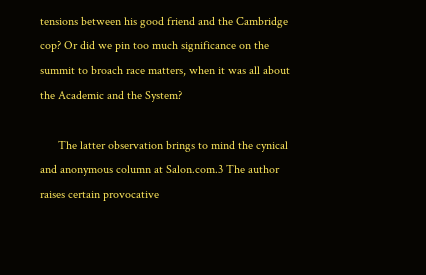tensions between his good friend and the Cambridge cop? Or did we pin too much significance on the summit to broach race matters, when it was all about the Academic and the System?

      The latter observation brings to mind the cynical and anonymous column at Salon.com.3 The author raises certain provocative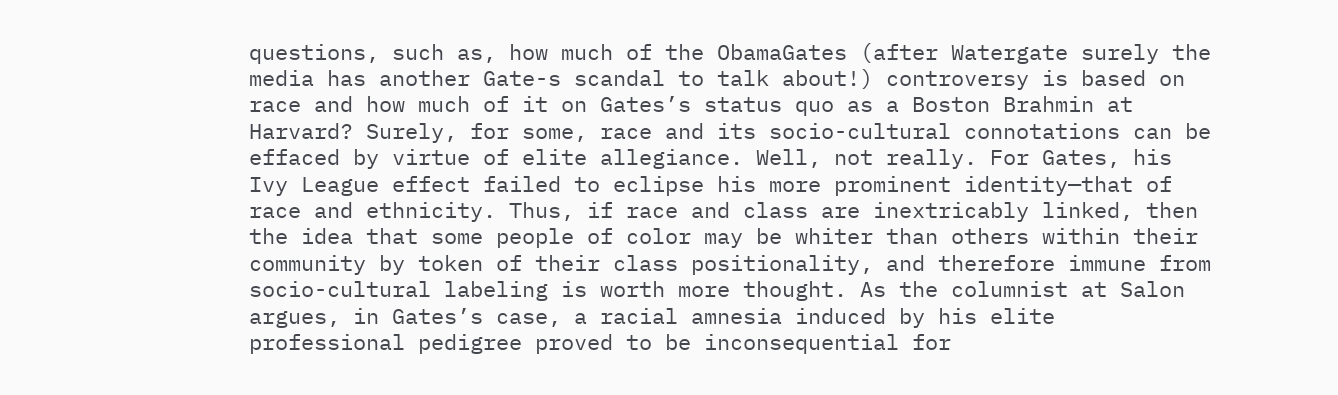questions, such as, how much of the ObamaGates (after Watergate surely the media has another Gate-s scandal to talk about!) controversy is based on race and how much of it on Gates’s status quo as a Boston Brahmin at Harvard? Surely, for some, race and its socio-cultural connotations can be effaced by virtue of elite allegiance. Well, not really. For Gates, his Ivy League effect failed to eclipse his more prominent identity—that of race and ethnicity. Thus, if race and class are inextricably linked, then the idea that some people of color may be whiter than others within their community by token of their class positionality, and therefore immune from socio-cultural labeling is worth more thought. As the columnist at Salon argues, in Gates’s case, a racial amnesia induced by his elite professional pedigree proved to be inconsequential for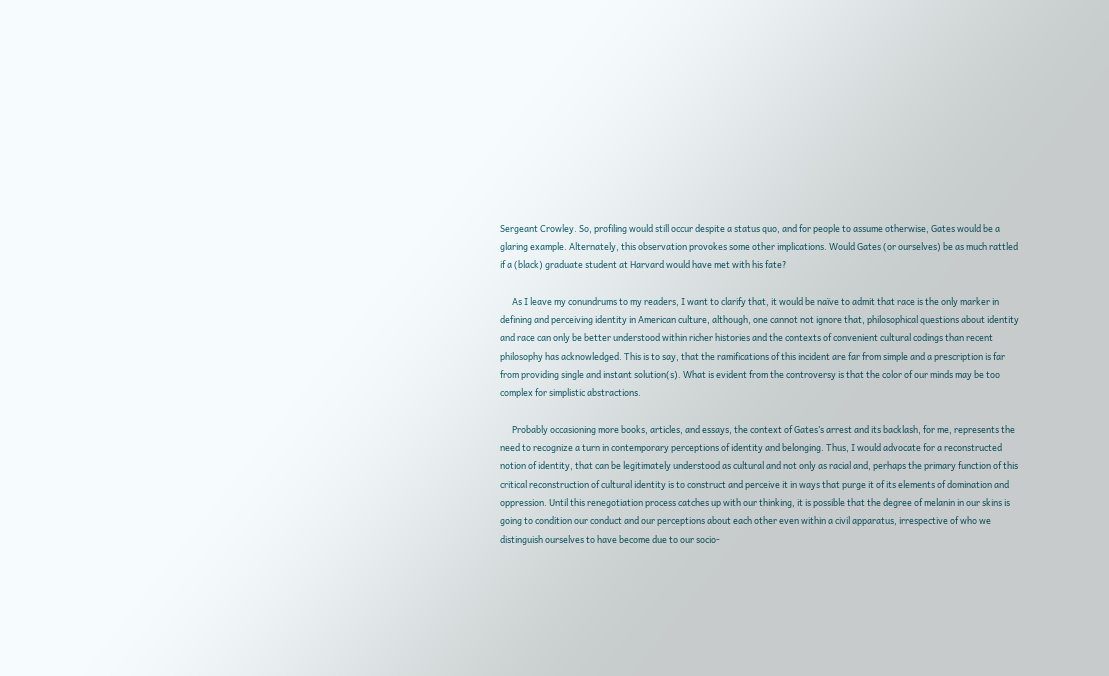Sergeant Crowley. So, profiling would still occur despite a status quo, and for people to assume otherwise, Gates would be a glaring example. Alternately, this observation provokes some other implications. Would Gates (or ourselves) be as much rattled if a (black) graduate student at Harvard would have met with his fate?

      As I leave my conundrums to my readers, I want to clarify that, it would be naïve to admit that race is the only marker in defining and perceiving identity in American culture, although, one cannot not ignore that, philosophical questions about identity and race can only be better understood within richer histories and the contexts of convenient cultural codings than recent philosophy has acknowledged. This is to say, that the ramifications of this incident are far from simple and a prescription is far from providing single and instant solution(s). What is evident from the controversy is that the color of our minds may be too complex for simplistic abstractions.

      Probably occasioning more books, articles, and essays, the context of Gates’s arrest and its backlash, for me, represents the need to recognize a turn in contemporary perceptions of identity and belonging. Thus, I would advocate for a reconstructed notion of identity, that can be legitimately understood as cultural and not only as racial and, perhaps the primary function of this critical reconstruction of cultural identity is to construct and perceive it in ways that purge it of its elements of domination and oppression. Until this renegotiation process catches up with our thinking, it is possible that the degree of melanin in our skins is going to condition our conduct and our perceptions about each other even within a civil apparatus, irrespective of who we distinguish ourselves to have become due to our socio-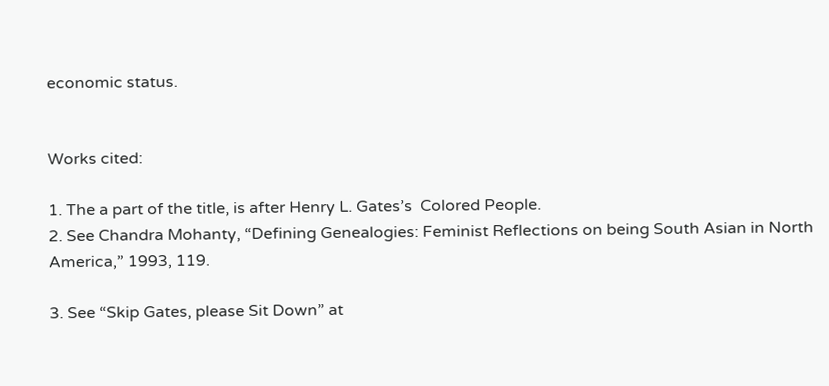economic status.


Works cited:

1. The a part of the title, is after Henry L. Gates’s  Colored People.
2. See Chandra Mohanty, “Defining Genealogies: Feminist Reflections on being South Asian in North America,” 1993, 119.

3. See “Skip Gates, please Sit Down” at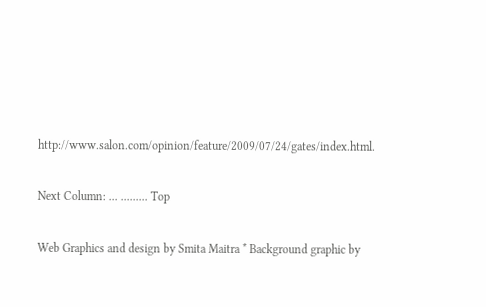http://www.salon.com/opinion/feature/2009/07/24/gates/index.html.

Next Column: ... ......... Top

Web Graphics and design by Smita Maitra * Background graphic by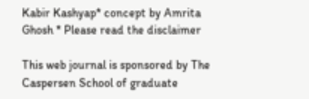Kabir Kashyap* concept by Amrita Ghosh * Please read the disclaimer

This web journal is sponsored by The Caspersen School of graduate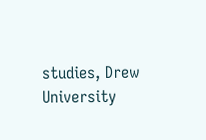studies, Drew University